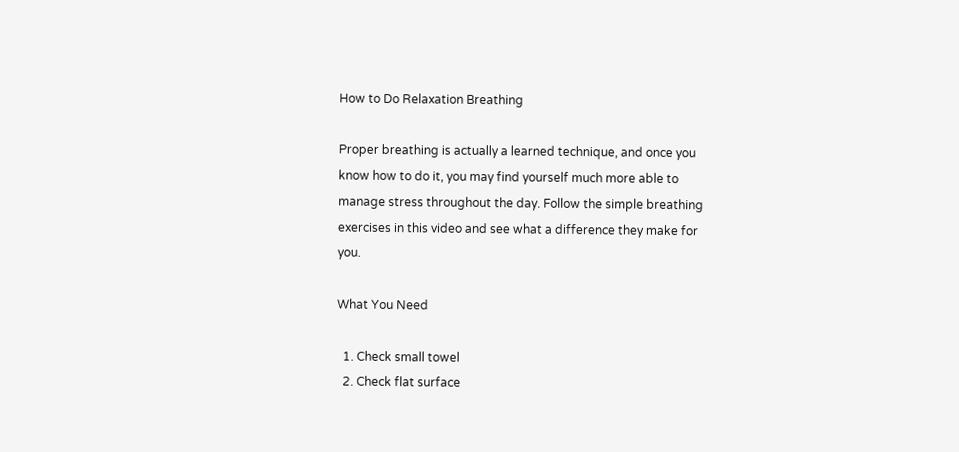How to Do Relaxation Breathing

Proper breathing is actually a learned technique, and once you know how to do it, you may find yourself much more able to manage stress throughout the day. Follow the simple breathing exercises in this video and see what a difference they make for you.

What You Need

  1. Check small towel
  2. Check flat surface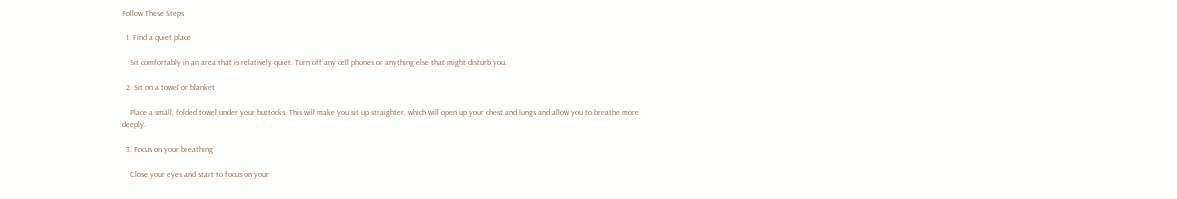Follow These Steps

  1. Find a quiet place

    Sit comfortably in an area that is relatively quiet. Turn off any cell phones or anything else that might disturb you.

  2. Sit on a towel or blanket

    Place a small, folded towel under your buttocks. This will make you sit up straighter, which will open up your chest and lungs and allow you to breathe more deeply.

  3. Focus on your breathing

    Close your eyes and start to focus on your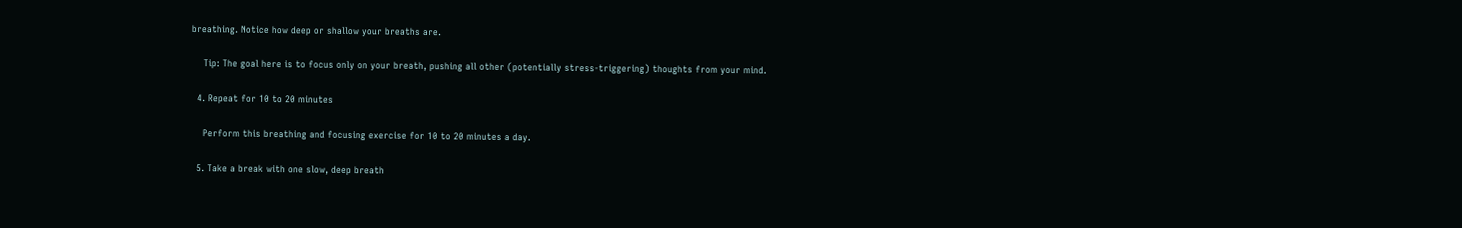breathing. Notice how deep or shallow your breaths are.

    Tip: The goal here is to focus only on your breath, pushing all other (potentially stress-triggering) thoughts from your mind.

  4. Repeat for 10 to 20 minutes

    Perform this breathing and focusing exercise for 10 to 20 minutes a day.

  5. Take a break with one slow, deep breath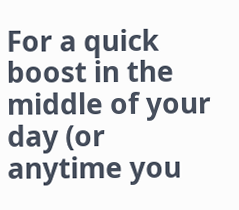For a quick boost in the middle of your day (or anytime you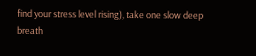find your stress level rising), take one slow deep breath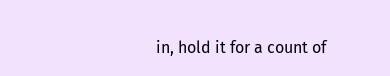in, hold it for a count of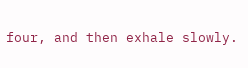four, and then exhale slowly.